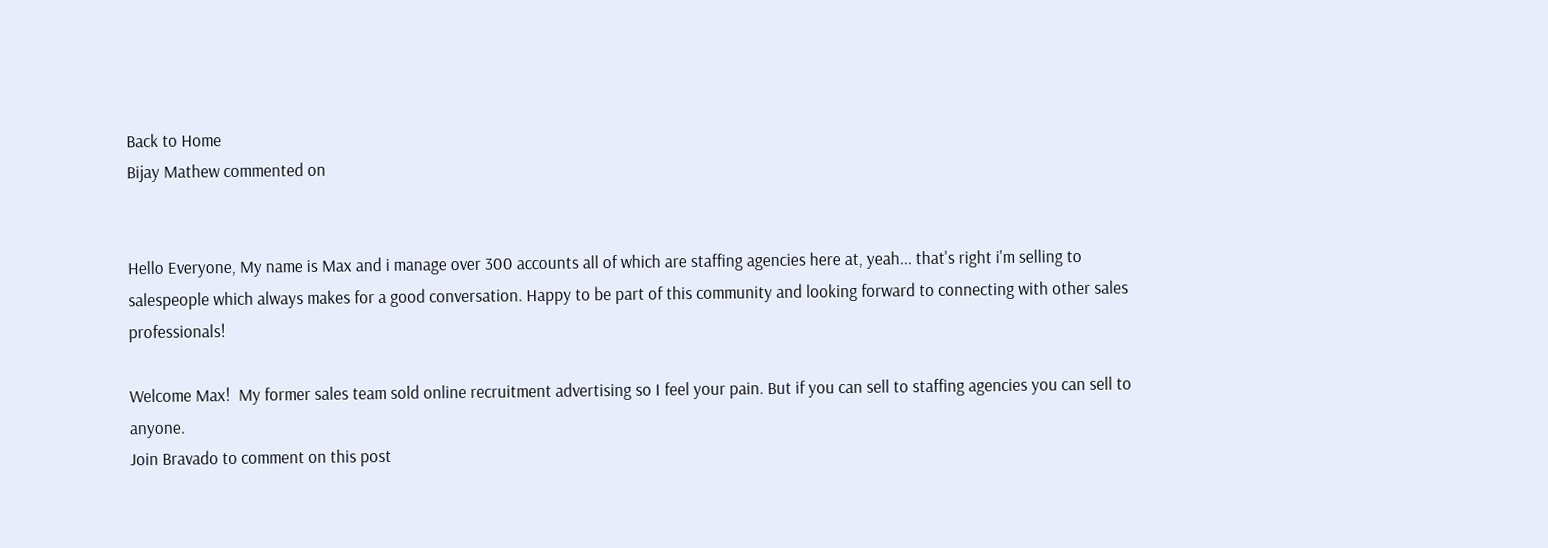Back to Home
Bijay Mathew commented on


Hello Everyone, My name is Max and i manage over 300 accounts all of which are staffing agencies here at, yeah... that's right i'm selling to salespeople which always makes for a good conversation. Happy to be part of this community and looking forward to connecting with other sales professionals!

Welcome Max!  My former sales team sold online recruitment advertising so I feel your pain. But if you can sell to staffing agencies you can sell to anyone.
Join Bravado to comment on this post